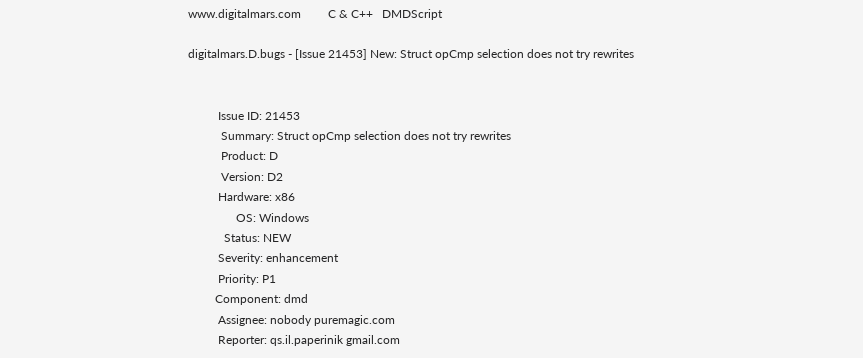www.digitalmars.com         C & C++   DMDScript

digitalmars.D.bugs - [Issue 21453] New: Struct opCmp selection does not try rewrites


          Issue ID: 21453
           Summary: Struct opCmp selection does not try rewrites
           Product: D
           Version: D2
          Hardware: x86
                OS: Windows
            Status: NEW
          Severity: enhancement
          Priority: P1
         Component: dmd
          Assignee: nobody puremagic.com
          Reporter: qs.il.paperinik gmail.com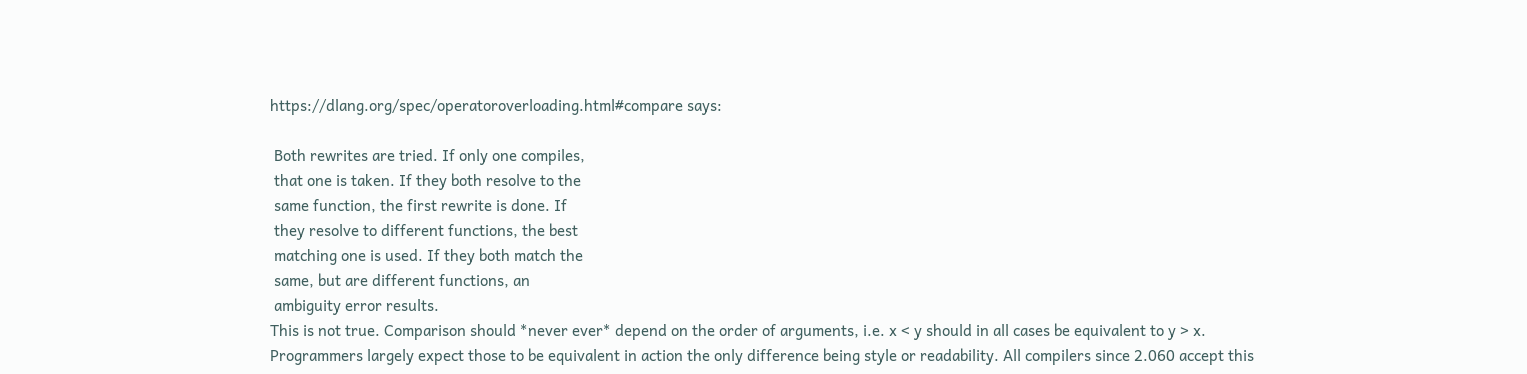https://dlang.org/spec/operatoroverloading.html#compare says:

 Both rewrites are tried. If only one compiles,
 that one is taken. If they both resolve to the
 same function, the first rewrite is done. If
 they resolve to different functions, the best
 matching one is used. If they both match the
 same, but are different functions, an
 ambiguity error results.
This is not true. Comparison should *never ever* depend on the order of arguments, i.e. x < y should in all cases be equivalent to y > x. Programmers largely expect those to be equivalent in action the only difference being style or readability. All compilers since 2.060 accept this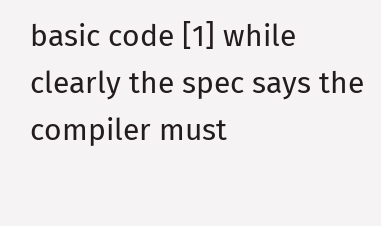basic code [1] while clearly the spec says the compiler must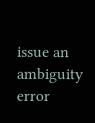issue an ambiguity error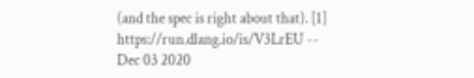(and the spec is right about that). [1] https://run.dlang.io/is/V3LrEU --
Dec 03 2020